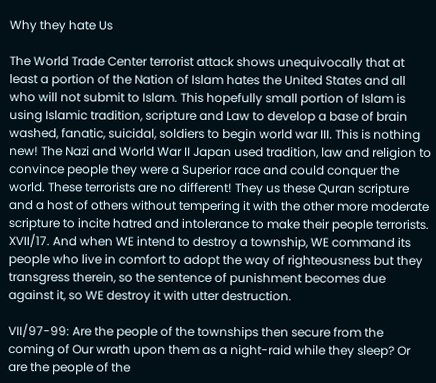Why they hate Us

The World Trade Center terrorist attack shows unequivocally that at least a portion of the Nation of Islam hates the United States and all who will not submit to Islam. This hopefully small portion of Islam is using Islamic tradition, scripture and Law to develop a base of brain washed, fanatic, suicidal, soldiers to begin world war III. This is nothing new! The Nazi and World War II Japan used tradition, law and religion to convince people they were a Superior race and could conquer the world. These terrorists are no different! They us these Quran scripture and a host of others without tempering it with the other more moderate scripture to incite hatred and intolerance to make their people terrorists.
XVII/17. And when WE intend to destroy a township, WE command its people who live in comfort to adopt the way of righteousness but they transgress therein, so the sentence of punishment becomes due against it, so WE destroy it with utter destruction.

VII/97-99: Are the people of the townships then secure from the coming of Our wrath upon them as a night-raid while they sleep? Or are the people of the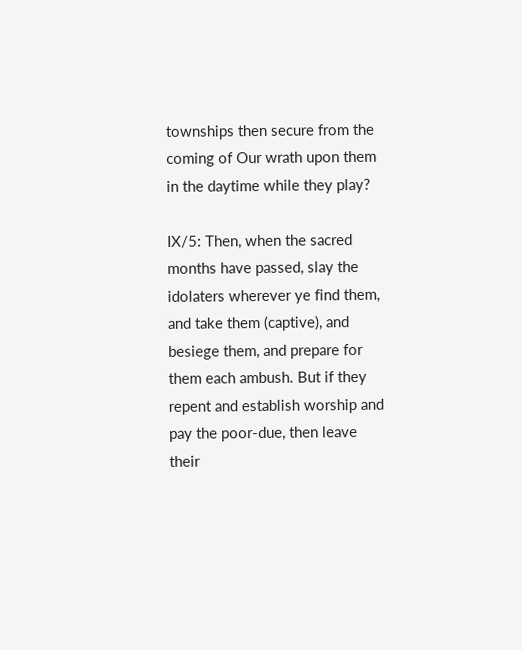townships then secure from the coming of Our wrath upon them in the daytime while they play?

IX/5: Then, when the sacred months have passed, slay the idolaters wherever ye find them, and take them (captive), and besiege them, and prepare for them each ambush. But if they repent and establish worship and pay the poor-due, then leave their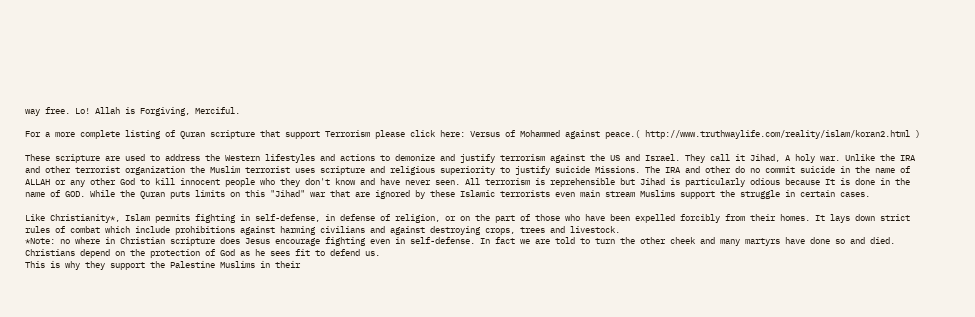way free. Lo! Allah is Forgiving, Merciful.

For a more complete listing of Quran scripture that support Terrorism please click here: Versus of Mohammed against peace.( http://www.truthwaylife.com/reality/islam/koran2.html )

These scripture are used to address the Western lifestyles and actions to demonize and justify terrorism against the US and Israel. They call it Jihad, A holy war. Unlike the IRA and other terrorist organization the Muslim terrorist uses scripture and religious superiority to justify suicide Missions. The IRA and other do no commit suicide in the name of ALLAH or any other God to kill innocent people who they don't know and have never seen. All terrorism is reprehensible but Jihad is particularly odious because It is done in the name of GOD. While the Quran puts limits on this "Jihad" war that are ignored by these Islamic terrorists even main stream Muslims support the struggle in certain cases.

Like Christianity*, Islam permits fighting in self-defense, in defense of religion, or on the part of those who have been expelled forcibly from their homes. It lays down strict rules of combat which include prohibitions against harming civilians and against destroying crops, trees and livestock.
*Note: no where in Christian scripture does Jesus encourage fighting even in self-defense. In fact we are told to turn the other cheek and many martyrs have done so and died. Christians depend on the protection of God as he sees fit to defend us.
This is why they support the Palestine Muslims in their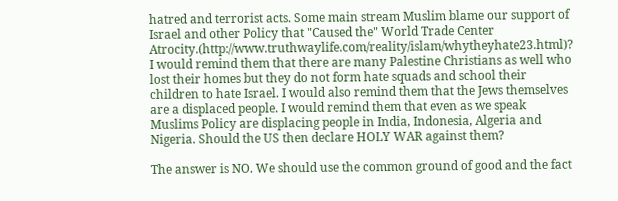hatred and terrorist acts. Some main stream Muslim blame our support of Israel and other Policy that "Caused the" World Trade Center Atrocity.(http://www.truthwaylife.com/reality/islam/whytheyhate23.html)? I would remind them that there are many Palestine Christians as well who lost their homes but they do not form hate squads and school their children to hate Israel. I would also remind them that the Jews themselves are a displaced people. I would remind them that even as we speak Muslims Policy are displacing people in India, Indonesia, Algeria and Nigeria. Should the US then declare HOLY WAR against them?

The answer is NO. We should use the common ground of good and the fact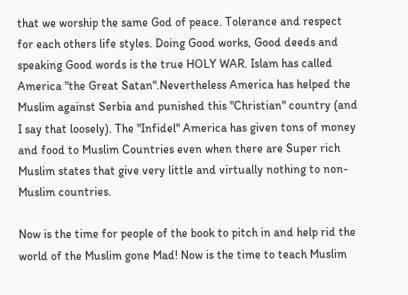that we worship the same God of peace. Tolerance and respect for each others life styles. Doing Good works, Good deeds and speaking Good words is the true HOLY WAR. Islam has called America "the Great Satan".Nevertheless America has helped the Muslim against Serbia and punished this "Christian" country (and I say that loosely). The "Infidel" America has given tons of money and food to Muslim Countries even when there are Super rich Muslim states that give very little and virtually nothing to non-Muslim countries.

Now is the time for people of the book to pitch in and help rid the world of the Muslim gone Mad! Now is the time to teach Muslim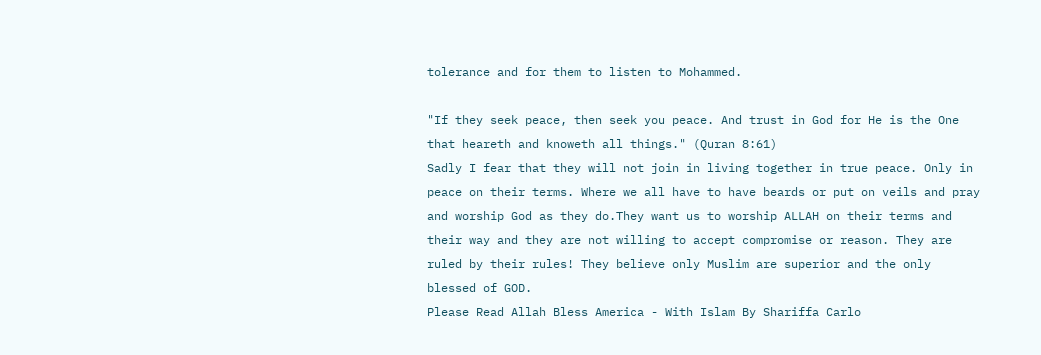tolerance and for them to listen to Mohammed.

"If they seek peace, then seek you peace. And trust in God for He is the One that heareth and knoweth all things." (Quran 8:61)
Sadly I fear that they will not join in living together in true peace. Only in peace on their terms. Where we all have to have beards or put on veils and pray and worship God as they do.They want us to worship ALLAH on their terms and their way and they are not willing to accept compromise or reason. They are ruled by their rules! They believe only Muslim are superior and the only blessed of GOD.
Please Read Allah Bless America - With Islam By Shariffa Carlo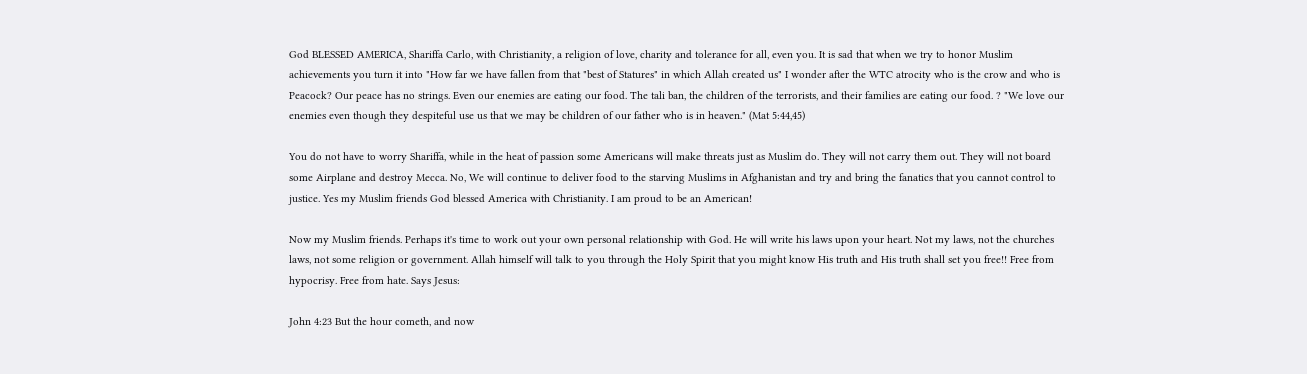God BLESSED AMERICA, Shariffa Carlo, with Christianity, a religion of love, charity and tolerance for all, even you. It is sad that when we try to honor Muslim achievements you turn it into "How far we have fallen from that "best of Statures" in which Allah created us" I wonder after the WTC atrocity who is the crow and who is Peacock? Our peace has no strings. Even our enemies are eating our food. The tali ban, the children of the terrorists, and their families are eating our food. ? "We love our enemies even though they despiteful use us that we may be children of our father who is in heaven." (Mat 5:44,45)

You do not have to worry Shariffa, while in the heat of passion some Americans will make threats just as Muslim do. They will not carry them out. They will not board some Airplane and destroy Mecca. No, We will continue to deliver food to the starving Muslims in Afghanistan and try and bring the fanatics that you cannot control to justice. Yes my Muslim friends God blessed America with Christianity. I am proud to be an American!

Now my Muslim friends. Perhaps it's time to work out your own personal relationship with God. He will write his laws upon your heart. Not my laws, not the churches laws, not some religion or government. Allah himself will talk to you through the Holy Spirit that you might know His truth and His truth shall set you free!! Free from hypocrisy. Free from hate. Says Jesus:

John 4:23 But the hour cometh, and now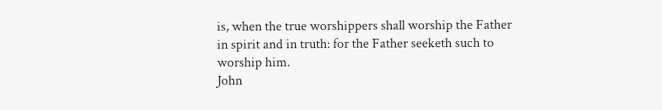is, when the true worshippers shall worship the Father in spirit and in truth: for the Father seeketh such to worship him.
John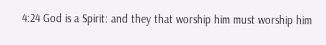4:24 God is a Spirit: and they that worship him must worship him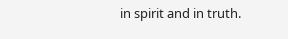in spirit and in truth.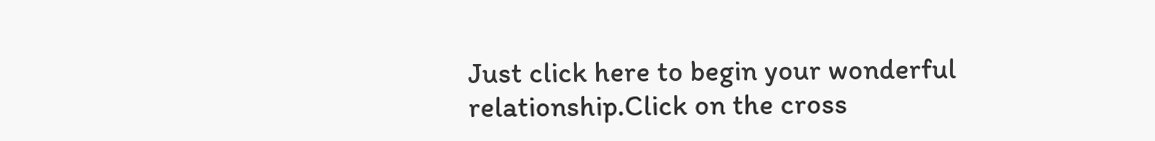Just click here to begin your wonderful relationship.Click on the cross